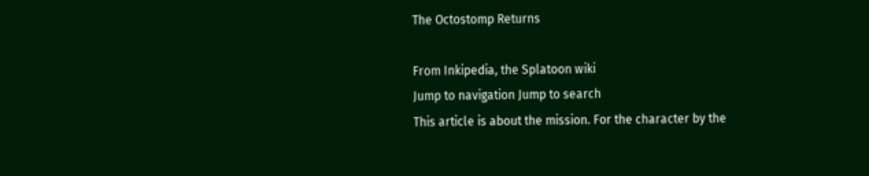The Octostomp Returns

From Inkipedia, the Splatoon wiki
Jump to navigation Jump to search
This article is about the mission. For the character by the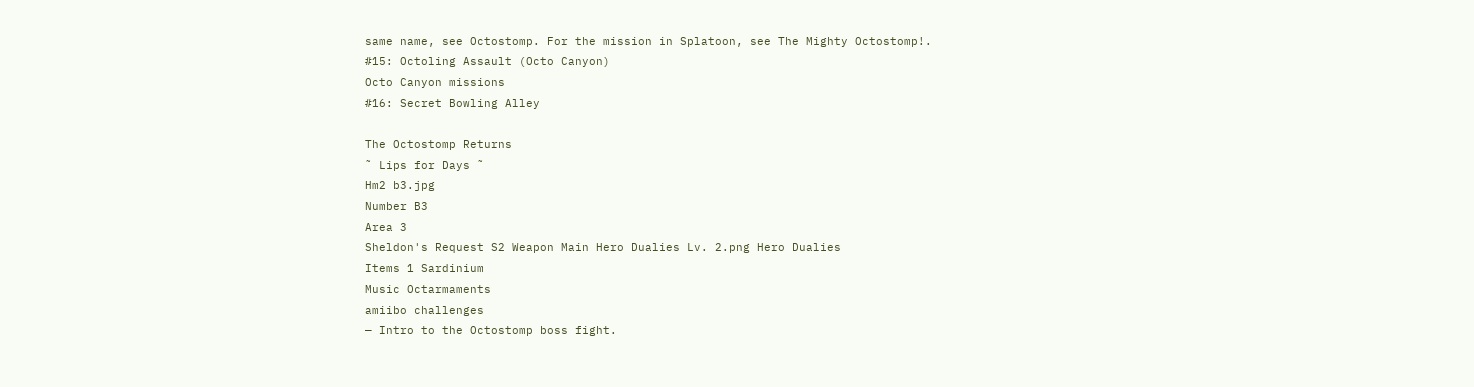same name, see Octostomp. For the mission in Splatoon, see The Mighty Octostomp!.
#15: Octoling Assault (Octo Canyon)
Octo Canyon missions
#16: Secret Bowling Alley

The Octostomp Returns
˜ Lips for Days ˜
Hm2 b3.jpg
Number B3
Area 3
Sheldon's Request S2 Weapon Main Hero Dualies Lv. 2.png Hero Dualies
Items 1 Sardinium
Music Octarmaments
amiibo challenges
— Intro to the Octostomp boss fight.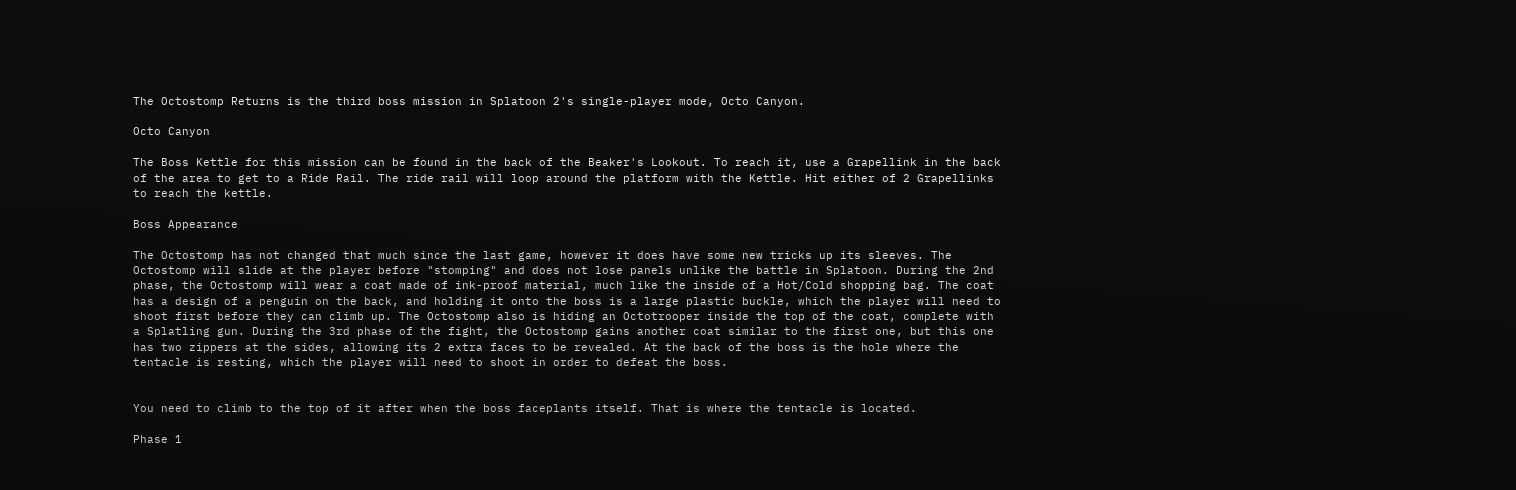The Octostomp Returns is the third boss mission in Splatoon 2's single-player mode, Octo Canyon.

Octo Canyon

The Boss Kettle for this mission can be found in the back of the Beaker's Lookout. To reach it, use a Grapellink in the back of the area to get to a Ride Rail. The ride rail will loop around the platform with the Kettle. Hit either of 2 Grapellinks to reach the kettle.

Boss Appearance

The Octostomp has not changed that much since the last game, however it does have some new tricks up its sleeves. The Octostomp will slide at the player before "stomping" and does not lose panels unlike the battle in Splatoon. During the 2nd phase, the Octostomp will wear a coat made of ink-proof material, much like the inside of a Hot/Cold shopping bag. The coat has a design of a penguin on the back, and holding it onto the boss is a large plastic buckle, which the player will need to shoot first before they can climb up. The Octostomp also is hiding an Octotrooper inside the top of the coat, complete with a Splatling gun. During the 3rd phase of the fight, the Octostomp gains another coat similar to the first one, but this one has two zippers at the sides, allowing its 2 extra faces to be revealed. At the back of the boss is the hole where the tentacle is resting, which the player will need to shoot in order to defeat the boss.


You need to climb to the top of it after when the boss faceplants itself. That is where the tentacle is located.

Phase 1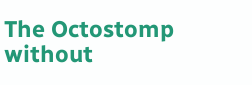The Octostomp without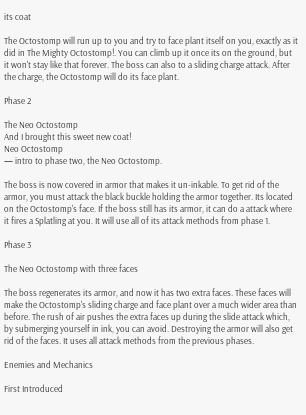its coat

The Octostomp will run up to you and try to face plant itself on you, exactly as it did in The Mighty Octostomp!. You can climb up it once its on the ground, but it won't stay like that forever. The boss can also to a sliding charge attack. After the charge, the Octostomp will do its face plant.

Phase 2

The Neo Octostomp
And I brought this sweet new coat!
Neo Octostomp
— intro to phase two, the Neo Octostomp.

The boss is now covered in armor that makes it un-inkable. To get rid of the armor, you must attack the black buckle holding the armor together. Its located on the Octostomp's face. If the boss still has its armor, it can do a attack where it fires a Splatling at you. It will use all of its attack methods from phase 1.

Phase 3

The Neo Octostomp with three faces

The boss regenerates its armor, and now it has two extra faces. These faces will make the Octostomp's sliding charge and face plant over a much wider area than before. The rush of air pushes the extra faces up during the slide attack which, by submerging yourself in ink, you can avoid. Destroying the armor will also get rid of the faces. It uses all attack methods from the previous phases.

Enemies and Mechanics

First Introduced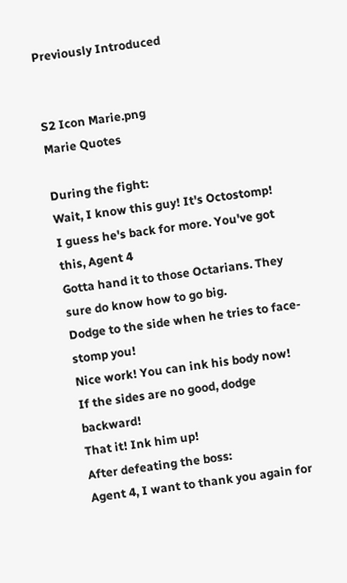Previously Introduced


S2 Icon Marie.png
Marie Quotes

During the fight:
Wait, I know this guy! It's Octostomp!
I guess he's back for more. You've got this, Agent 4
Gotta hand it to those Octarians. They sure do know how to go big.
Dodge to the side when he tries to face-stomp you!
Nice work! You can ink his body now!
If the sides are no good, dodge backward!
That it! Ink him up!
After defeating the boss:
Agent 4, I want to thank you again for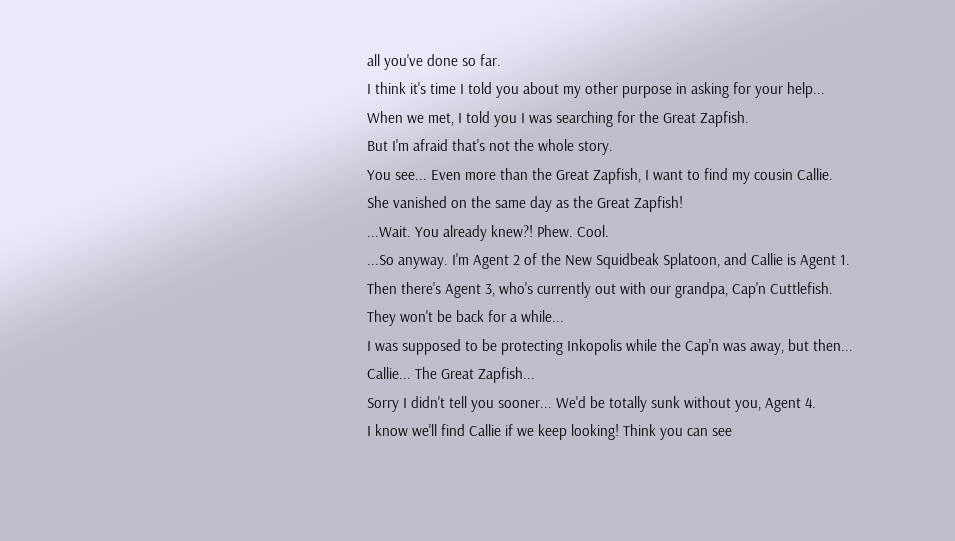all you've done so far.
I think it's time I told you about my other purpose in asking for your help...
When we met, I told you I was searching for the Great Zapfish.
But I'm afraid that's not the whole story.
You see... Even more than the Great Zapfish, I want to find my cousin Callie. She vanished on the same day as the Great Zapfish!
...Wait. You already knew?! Phew. Cool.
...So anyway. I'm Agent 2 of the New Squidbeak Splatoon, and Callie is Agent 1.
Then there's Agent 3, who's currently out with our grandpa, Cap'n Cuttlefish. They won't be back for a while...
I was supposed to be protecting Inkopolis while the Cap'n was away, but then... Callie... The Great Zapfish...
Sorry I didn't tell you sooner... We'd be totally sunk without you, Agent 4.
I know we'll find Callie if we keep looking! Think you can see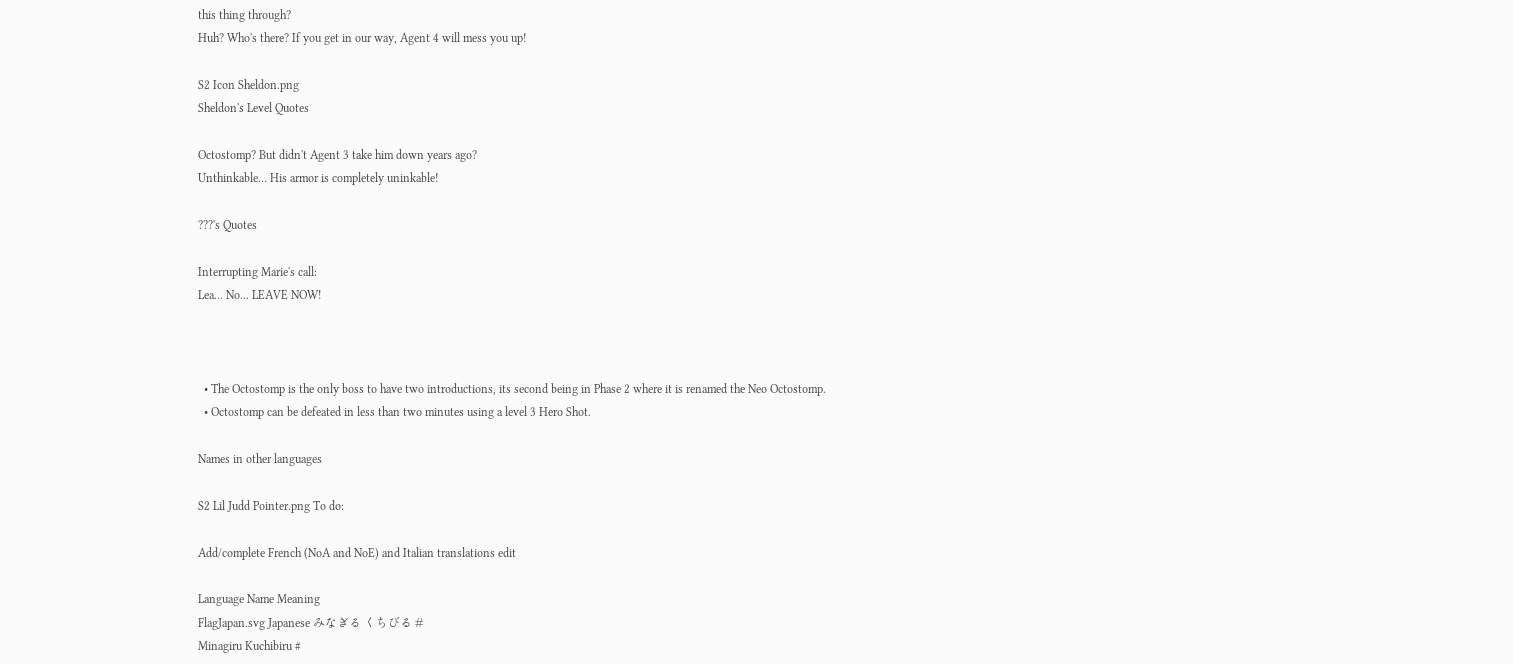this thing through?
Huh? Who's there? If you get in our way, Agent 4 will mess you up!

S2 Icon Sheldon.png
Sheldon's Level Quotes

Octostomp? But didn't Agent 3 take him down years ago?
Unthinkable… His armor is completely uninkable!

???'s Quotes

Interrupting Marie's call:
Lea... No... LEAVE NOW!



  • The Octostomp is the only boss to have two introductions, its second being in Phase 2 where it is renamed the Neo Octostomp.
  • Octostomp can be defeated in less than two minutes using a level 3 Hero Shot.

Names in other languages

S2 Lil Judd Pointer.png To do:

Add/complete French (NoA and NoE) and Italian translations edit

Language Name Meaning
FlagJapan.svg Japanese みなぎる くちびる #
Minagiru Kuchibiru #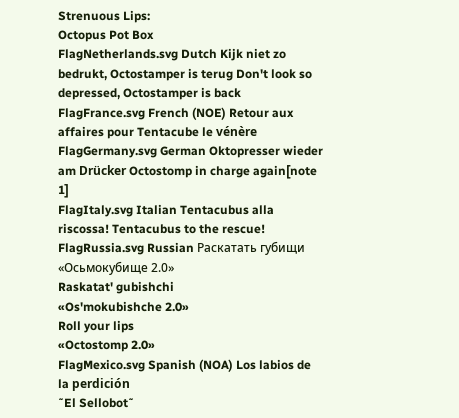Strenuous Lips:
Octopus Pot Box
FlagNetherlands.svg Dutch Kijk niet zo bedrukt, Octostamper is terug Don't look so depressed, Octostamper is back
FlagFrance.svg French (NOE) Retour aux affaires pour Tentacube le vénère
FlagGermany.svg German Oktopresser wieder am Drücker Octostomp in charge again[note 1]
FlagItaly.svg Italian Tentacubus alla riscossa! Tentacubus to the rescue!
FlagRussia.svg Russian Раскатать губищи
«Осьмокубище 2.0»
Raskatat' gubishchi
«Os'mokubishche 2.0»
Roll your lips
«Octostomp 2.0»
FlagMexico.svg Spanish (NOA) Los labios de la perdición
˜El Sellobot˜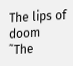The lips of doom
˜The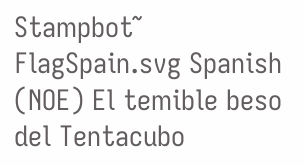Stampbot˜
FlagSpain.svg Spanish (NOE) El temible beso del Tentacubo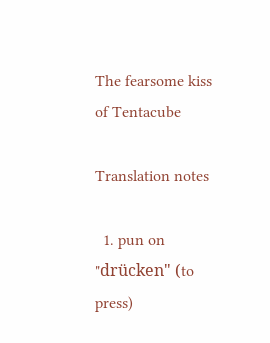The fearsome kiss of Tentacube

Translation notes

  1. pun on "drücken" (to press)